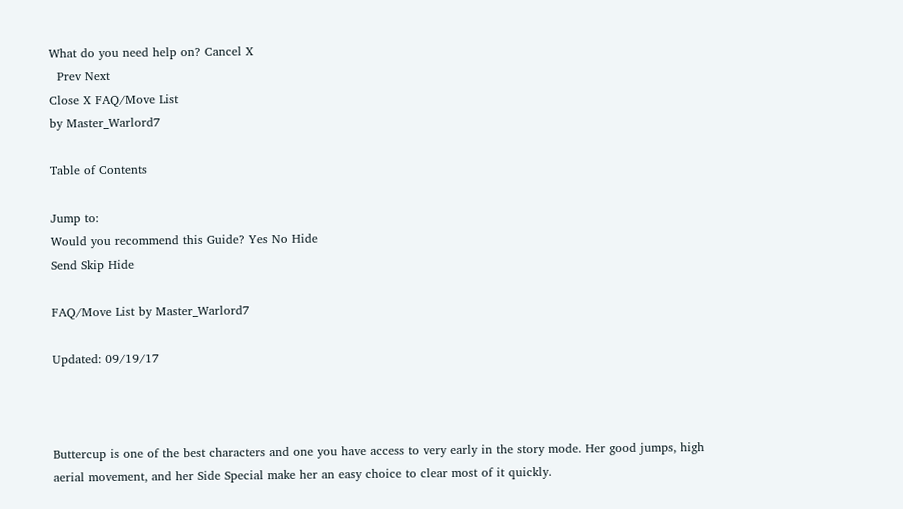What do you need help on? Cancel X
  Prev Next
Close X FAQ/Move List
by Master_Warlord7

Table of Contents

Jump to:
Would you recommend this Guide? Yes No Hide
Send Skip Hide

FAQ/Move List by Master_Warlord7

Updated: 09/19/17



Buttercup is one of the best characters and one you have access to very early in the story mode. Her good jumps, high aerial movement, and her Side Special make her an easy choice to clear most of it quickly.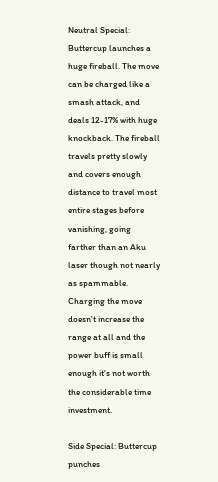Neutral Special: Buttercup launches a huge fireball. The move can be charged like a smash attack, and deals 12-17% with huge knockback. The fireball travels pretty slowly and covers enough distance to travel most entire stages before vanishing, going farther than an Aku laser though not nearly as spammable. Charging the move doesn't increase the range at all and the power buff is small enough it's not worth the considerable time investment.

Side Special: Buttercup punches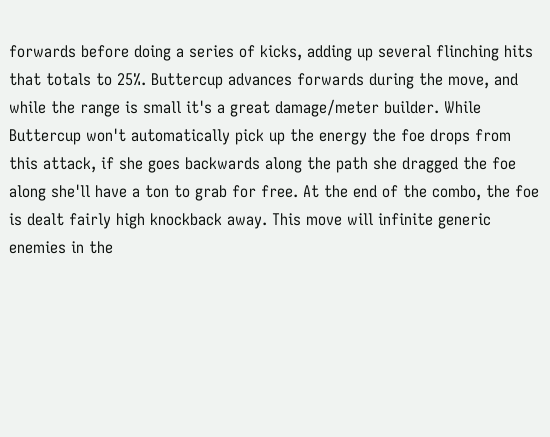forwards before doing a series of kicks, adding up several flinching hits that totals to 25%. Buttercup advances forwards during the move, and while the range is small it's a great damage/meter builder. While Buttercup won't automatically pick up the energy the foe drops from this attack, if she goes backwards along the path she dragged the foe along she'll have a ton to grab for free. At the end of the combo, the foe is dealt fairly high knockback away. This move will infinite generic enemies in the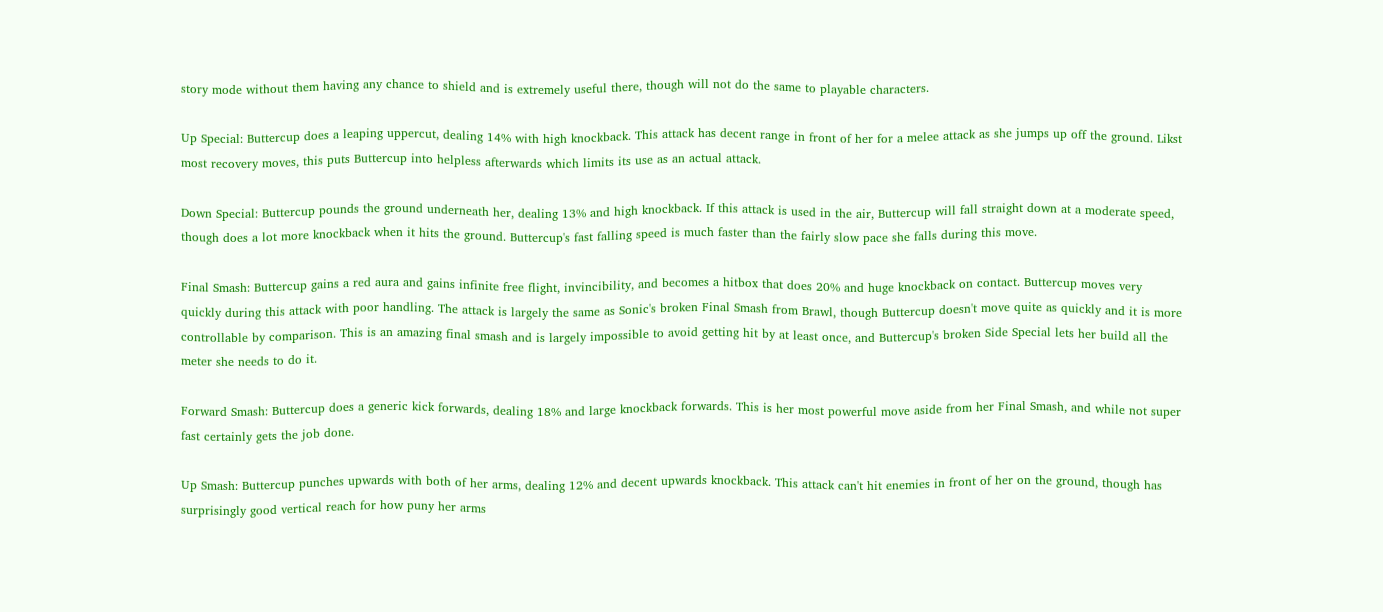story mode without them having any chance to shield and is extremely useful there, though will not do the same to playable characters.

Up Special: Buttercup does a leaping uppercut, dealing 14% with high knockback. This attack has decent range in front of her for a melee attack as she jumps up off the ground. Likst most recovery moves, this puts Buttercup into helpless afterwards which limits its use as an actual attack.

Down Special: Buttercup pounds the ground underneath her, dealing 13% and high knockback. If this attack is used in the air, Buttercup will fall straight down at a moderate speed, though does a lot more knockback when it hits the ground. Buttercup's fast falling speed is much faster than the fairly slow pace she falls during this move.

Final Smash: Buttercup gains a red aura and gains infinite free flight, invincibility, and becomes a hitbox that does 20% and huge knockback on contact. Buttercup moves very quickly during this attack with poor handling. The attack is largely the same as Sonic's broken Final Smash from Brawl, though Buttercup doesn't move quite as quickly and it is more controllable by comparison. This is an amazing final smash and is largely impossible to avoid getting hit by at least once, and Buttercup's broken Side Special lets her build all the meter she needs to do it.

Forward Smash: Buttercup does a generic kick forwards, dealing 18% and large knockback forwards. This is her most powerful move aside from her Final Smash, and while not super fast certainly gets the job done.

Up Smash: Buttercup punches upwards with both of her arms, dealing 12% and decent upwards knockback. This attack can't hit enemies in front of her on the ground, though has surprisingly good vertical reach for how puny her arms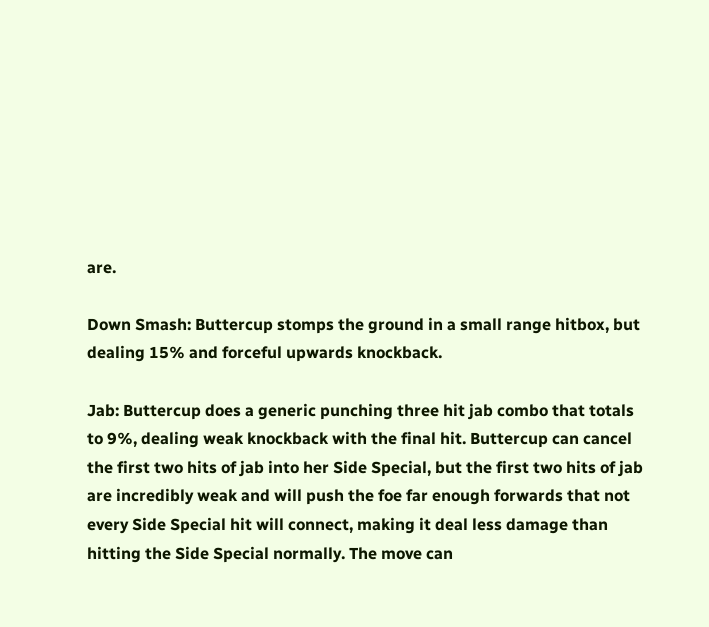are.

Down Smash: Buttercup stomps the ground in a small range hitbox, but dealing 15% and forceful upwards knockback.

Jab: Buttercup does a generic punching three hit jab combo that totals to 9%, dealing weak knockback with the final hit. Buttercup can cancel the first two hits of jab into her Side Special, but the first two hits of jab are incredibly weak and will push the foe far enough forwards that not every Side Special hit will connect, making it deal less damage than hitting the Side Special normally. The move can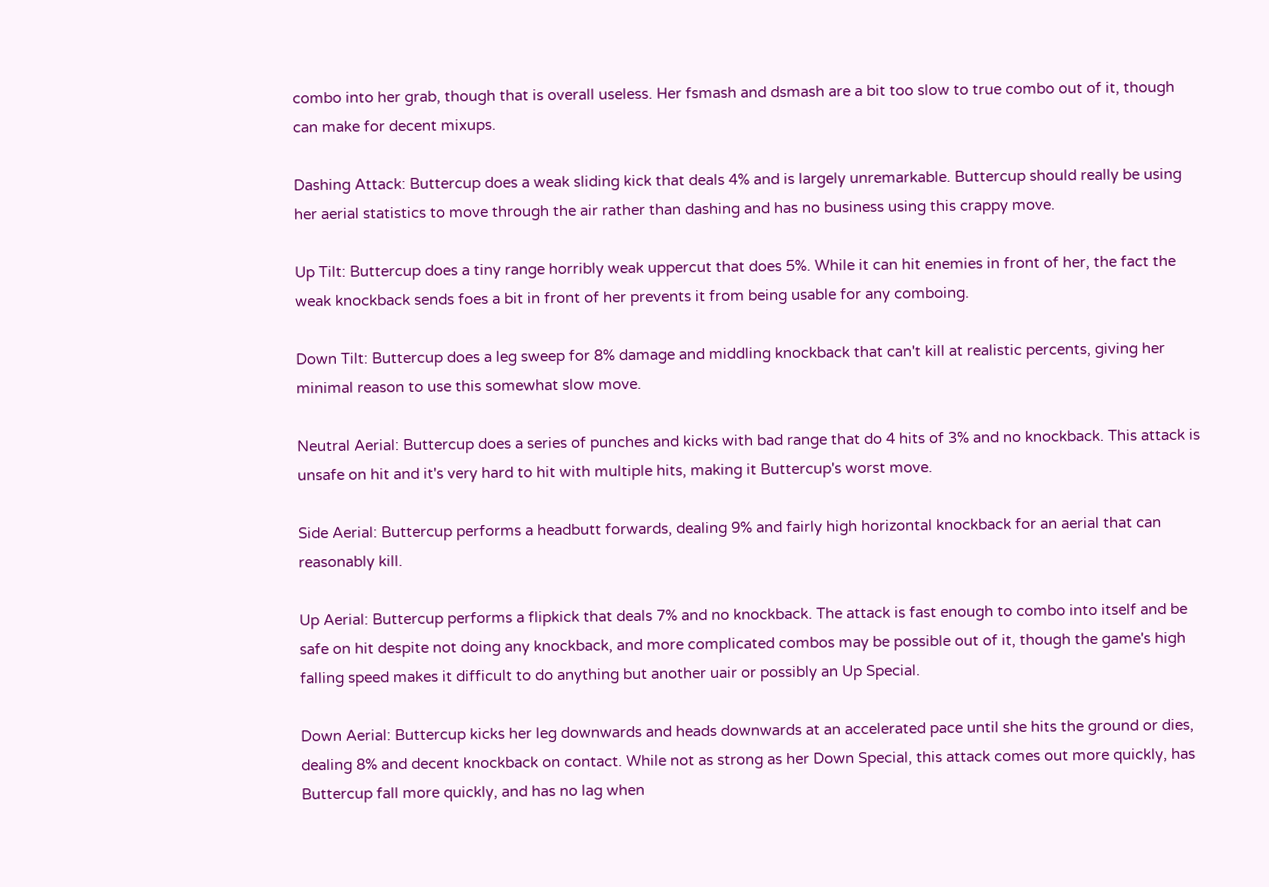combo into her grab, though that is overall useless. Her fsmash and dsmash are a bit too slow to true combo out of it, though can make for decent mixups.

Dashing Attack: Buttercup does a weak sliding kick that deals 4% and is largely unremarkable. Buttercup should really be using her aerial statistics to move through the air rather than dashing and has no business using this crappy move.

Up Tilt: Buttercup does a tiny range horribly weak uppercut that does 5%. While it can hit enemies in front of her, the fact the weak knockback sends foes a bit in front of her prevents it from being usable for any comboing.

Down Tilt: Buttercup does a leg sweep for 8% damage and middling knockback that can't kill at realistic percents, giving her minimal reason to use this somewhat slow move.

Neutral Aerial: Buttercup does a series of punches and kicks with bad range that do 4 hits of 3% and no knockback. This attack is unsafe on hit and it's very hard to hit with multiple hits, making it Buttercup's worst move.

Side Aerial: Buttercup performs a headbutt forwards, dealing 9% and fairly high horizontal knockback for an aerial that can reasonably kill.

Up Aerial: Buttercup performs a flipkick that deals 7% and no knockback. The attack is fast enough to combo into itself and be safe on hit despite not doing any knockback, and more complicated combos may be possible out of it, though the game's high falling speed makes it difficult to do anything but another uair or possibly an Up Special.

Down Aerial: Buttercup kicks her leg downwards and heads downwards at an accelerated pace until she hits the ground or dies, dealing 8% and decent knockback on contact. While not as strong as her Down Special, this attack comes out more quickly, has Buttercup fall more quickly, and has no lag when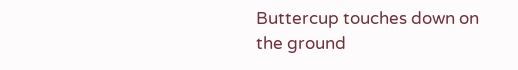Buttercup touches down on the ground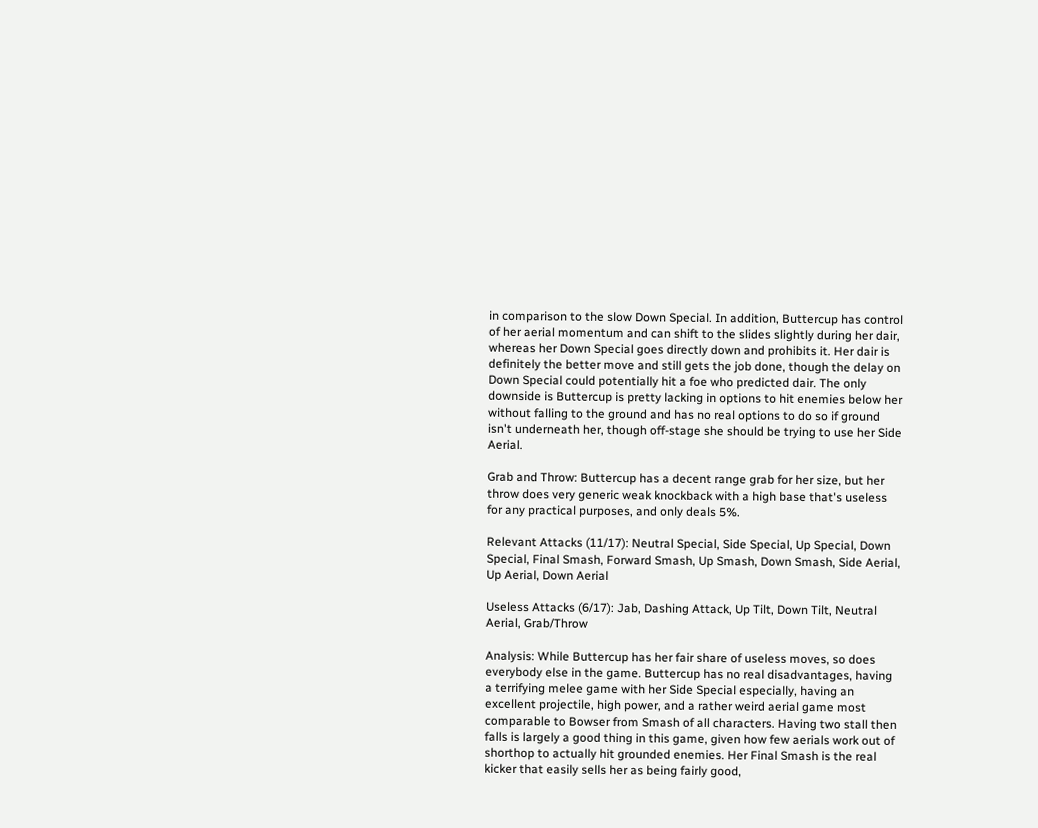in comparison to the slow Down Special. In addition, Buttercup has control of her aerial momentum and can shift to the slides slightly during her dair, whereas her Down Special goes directly down and prohibits it. Her dair is definitely the better move and still gets the job done, though the delay on Down Special could potentially hit a foe who predicted dair. The only downside is Buttercup is pretty lacking in options to hit enemies below her without falling to the ground and has no real options to do so if ground isn't underneath her, though off-stage she should be trying to use her Side Aerial.

Grab and Throw: Buttercup has a decent range grab for her size, but her throw does very generic weak knockback with a high base that's useless for any practical purposes, and only deals 5%.

Relevant Attacks (11/17): Neutral Special, Side Special, Up Special, Down Special, Final Smash, Forward Smash, Up Smash, Down Smash, Side Aerial, Up Aerial, Down Aerial

Useless Attacks (6/17): Jab, Dashing Attack, Up Tilt, Down Tilt, Neutral Aerial, Grab/Throw

Analysis: While Buttercup has her fair share of useless moves, so does everybody else in the game. Buttercup has no real disadvantages, having a terrifying melee game with her Side Special especially, having an excellent projectile, high power, and a rather weird aerial game most comparable to Bowser from Smash of all characters. Having two stall then falls is largely a good thing in this game, given how few aerials work out of shorthop to actually hit grounded enemies. Her Final Smash is the real kicker that easily sells her as being fairly good,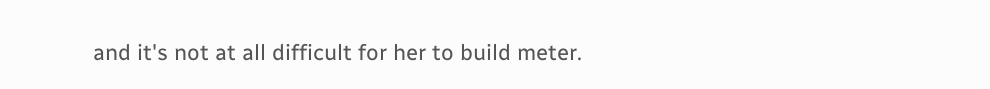and it's not at all difficult for her to build meter.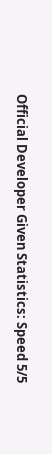Official Developer Given Statistics: Speed 5/5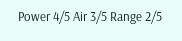Power 4/5 Air 3/5 Range 2/5